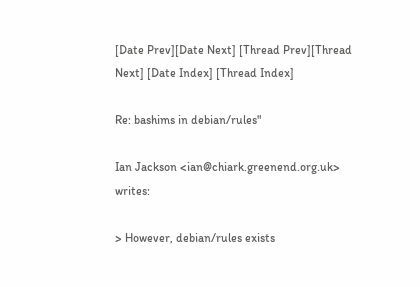[Date Prev][Date Next] [Thread Prev][Thread Next] [Date Index] [Thread Index]

Re: bashims in debian/rules"

Ian Jackson <ian@chiark.greenend.org.uk> writes:

> However, debian/rules exists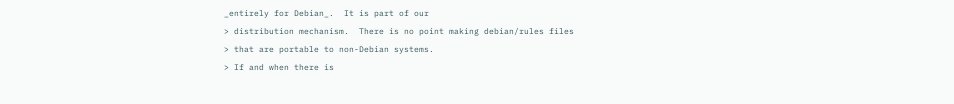_entirely for Debian_.  It is part of our
> distribution mechanism.  There is no point making debian/rules files
> that are portable to non-Debian systems.
> If and when there is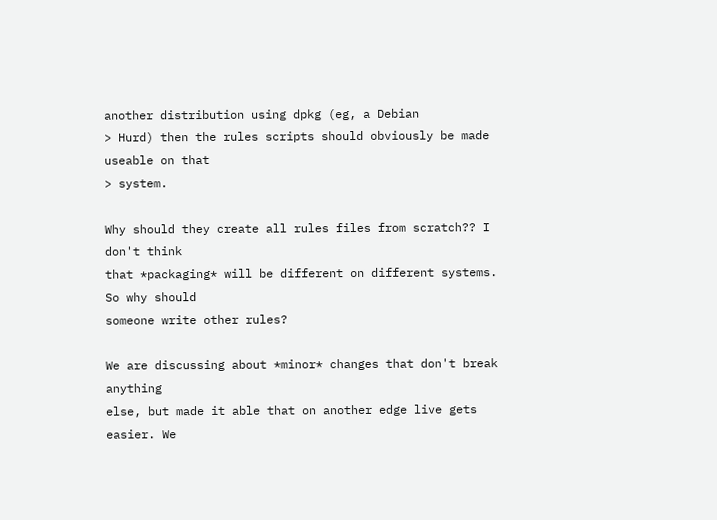another distribution using dpkg (eg, a Debian
> Hurd) then the rules scripts should obviously be made useable on that
> system.

Why should they create all rules files from scratch?? I don't think
that *packaging* will be different on different systems. So why should
someone write other rules?

We are discussing about *minor* changes that don't break anything
else, but made it able that on another edge live gets easier. We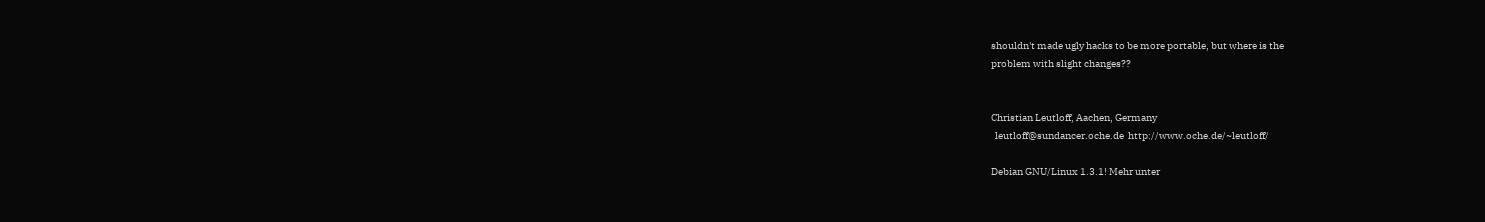shouldn't made ugly hacks to be more portable, but where is the
problem with slight changes??


Christian Leutloff, Aachen, Germany
  leutloff@sundancer.oche.de  http://www.oche.de/~leutloff/

Debian GNU/Linux 1.3.1! Mehr unter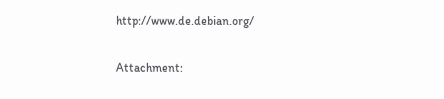http://www.de.debian.org/

Attachment: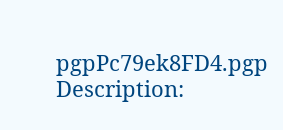pgpPc79ek8FD4.pgp
Description: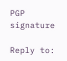PGP signature

Reply to: